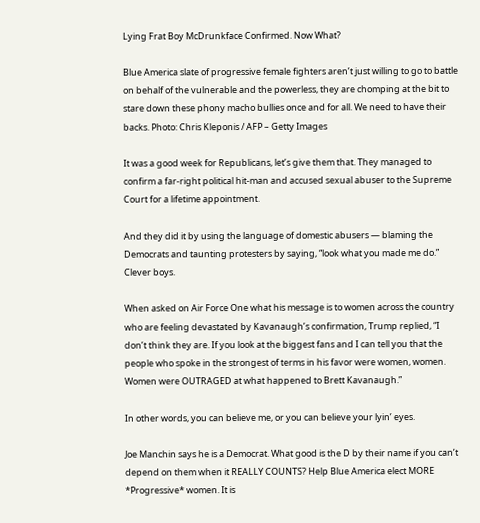Lying Frat Boy McDrunkface Confirmed. Now What?

Blue America slate of progressive female fighters aren’t just willing to go to battle on behalf of the vulnerable and the powerless, they are chomping at the bit to stare down these phony macho bullies once and for all. We need to have their backs. Photo: Chris Kleponis / AFP – Getty Images

It was a good week for Republicans, let’s give them that. They managed to confirm a far-right political hit-man and accused sexual abuser to the Supreme Court for a lifetime appointment.

And they did it by using the language of domestic abusers — blaming the Democrats and taunting protesters by saying, “look what you made me do.” Clever boys.

When asked on Air Force One what his message is to women across the country who are feeling devastated by Kavanaugh’s confirmation, Trump replied, “I don’t think they are. If you look at the biggest fans and I can tell you that the people who spoke in the strongest of terms in his favor were women, women. Women were OUTRAGED at what happened to Brett Kavanaugh.”

In other words, you can believe me, or you can believe your lyin’ eyes.

Joe Manchin says he is a Democrat. What good is the D by their name if you can’t depend on them when it REALLY COUNTS? Help Blue America elect MORE *Progressive* women. It is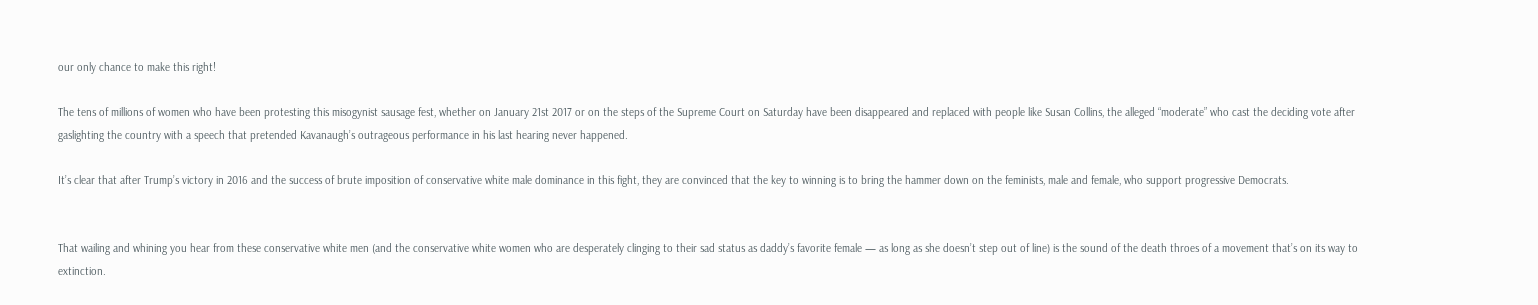our only chance to make this right!

The tens of millions of women who have been protesting this misogynist sausage fest, whether on January 21st 2017 or on the steps of the Supreme Court on Saturday have been disappeared and replaced with people like Susan Collins, the alleged “moderate” who cast the deciding vote after gaslighting the country with a speech that pretended Kavanaugh’s outrageous performance in his last hearing never happened.

It’s clear that after Trump’s victory in 2016 and the success of brute imposition of conservative white male dominance in this fight, they are convinced that the key to winning is to bring the hammer down on the feminists, male and female, who support progressive Democrats.


That wailing and whining you hear from these conservative white men (and the conservative white women who are desperately clinging to their sad status as daddy’s favorite female — as long as she doesn’t step out of line) is the sound of the death throes of a movement that’s on its way to extinction.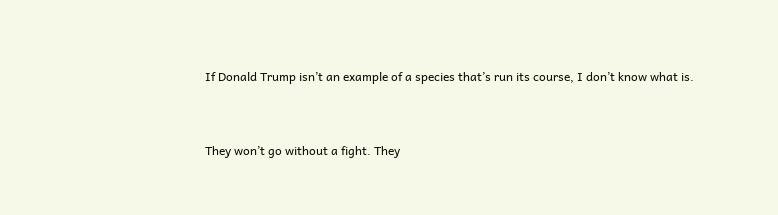If Donald Trump isn’t an example of a species that’s run its course, I don’t know what is.


They won’t go without a fight. They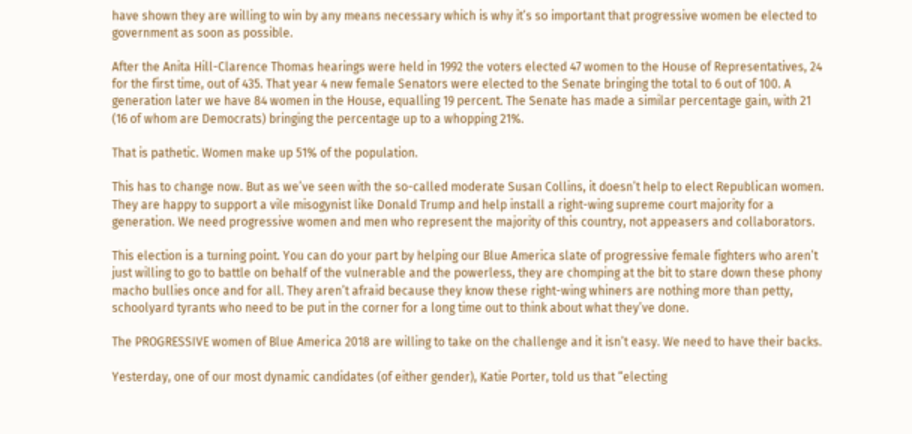have shown they are willing to win by any means necessary which is why it’s so important that progressive women be elected to government as soon as possible.

After the Anita Hill-Clarence Thomas hearings were held in 1992 the voters elected 47 women to the House of Representatives, 24 for the first time, out of 435. That year 4 new female Senators were elected to the Senate bringing the total to 6 out of 100. A generation later we have 84 women in the House, equalling 19 percent. The Senate has made a similar percentage gain, with 21 (16 of whom are Democrats) bringing the percentage up to a whopping 21%.

That is pathetic. Women make up 51% of the population.

This has to change now. But as we’ve seen with the so-called moderate Susan Collins, it doesn’t help to elect Republican women. They are happy to support a vile misogynist like Donald Trump and help install a right-wing supreme court majority for a generation. We need progressive women and men who represent the majority of this country, not appeasers and collaborators.

This election is a turning point. You can do your part by helping our Blue America slate of progressive female fighters who aren’t just willing to go to battle on behalf of the vulnerable and the powerless, they are chomping at the bit to stare down these phony macho bullies once and for all. They aren’t afraid because they know these right-wing whiners are nothing more than petty, schoolyard tyrants who need to be put in the corner for a long time out to think about what they’ve done.

The PROGRESSIVE women of Blue America 2018 are willing to take on the challenge and it isn’t easy. We need to have their backs.

Yesterday, one of our most dynamic candidates (of either gender), Katie Porter, told us that “electing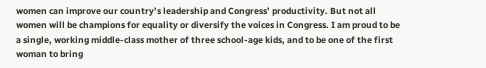women can improve our country’s leadership and Congress’ productivity. But not all women will be champions for equality or diversify the voices in Congress. I am proud to be a single, working middle-class mother of three school-age kids, and to be one of the first woman to bring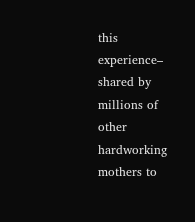this experience– shared by millions of other hardworking mothers to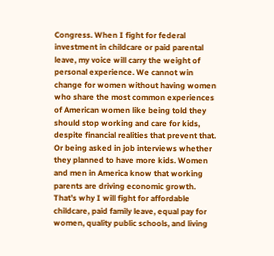Congress. When I fight for federal investment in childcare or paid parental leave, my voice will carry the weight of personal experience. We cannot win change for women without having women who share the most common experiences of American women like being told they should stop working and care for kids, despite financial realities that prevent that. Or being asked in job interviews whether they planned to have more kids. Women and men in America know that working parents are driving economic growth. That’s why I will fight for affordable childcare, paid family leave, equal pay for women, quality public schools, and living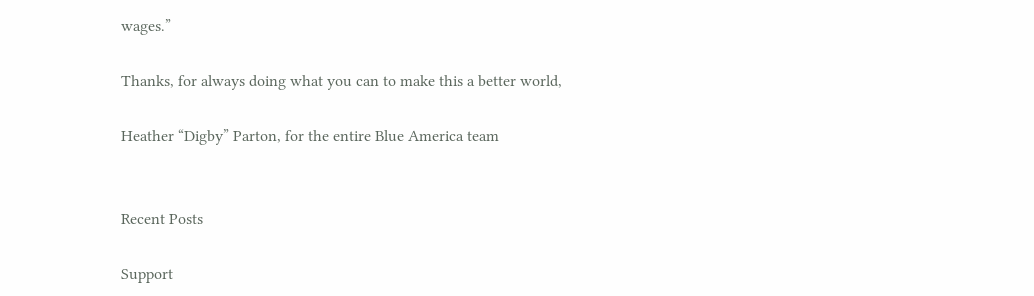wages.”

Thanks, for always doing what you can to make this a better world,

Heather “Digby” Parton, for the entire Blue America team


Recent Posts

Support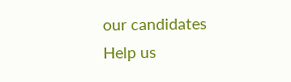our candidates
Help us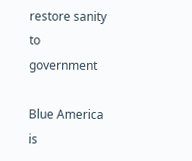restore sanity to government

Blue America is